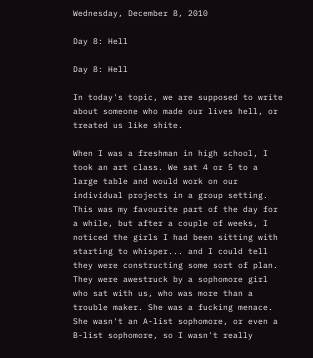Wednesday, December 8, 2010

Day 8: Hell

Day 8: Hell

In today's topic, we are supposed to write about someone who made our lives hell, or treated us like shite.

When I was a freshman in high school, I took an art class. We sat 4 or 5 to a large table and would work on our individual projects in a group setting. This was my favourite part of the day for a while, but after a couple of weeks, I noticed the girls I had been sitting with starting to whisper... and I could tell they were constructing some sort of plan. They were awestruck by a sophomore girl who sat with us, who was more than a trouble maker. She was a fucking menace. She wasn't an A-list sophomore, or even a B-list sophomore, so I wasn't really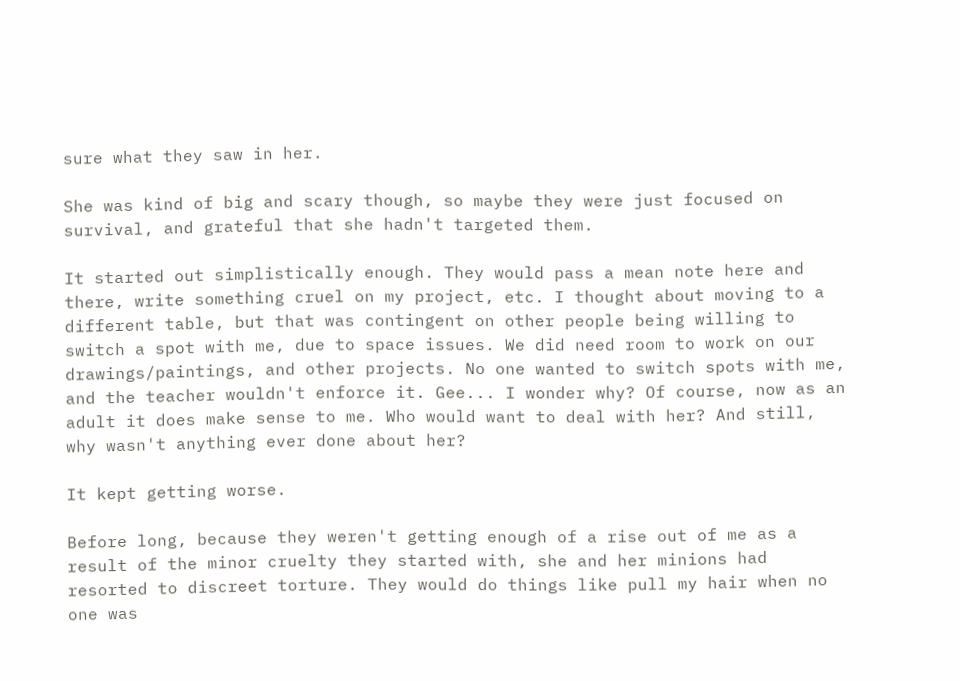sure what they saw in her.

She was kind of big and scary though, so maybe they were just focused on survival, and grateful that she hadn't targeted them.

It started out simplistically enough. They would pass a mean note here and there, write something cruel on my project, etc. I thought about moving to a different table, but that was contingent on other people being willing to switch a spot with me, due to space issues. We did need room to work on our drawings/paintings, and other projects. No one wanted to switch spots with me, and the teacher wouldn't enforce it. Gee... I wonder why? Of course, now as an adult it does make sense to me. Who would want to deal with her? And still, why wasn't anything ever done about her?

It kept getting worse.

Before long, because they weren't getting enough of a rise out of me as a result of the minor cruelty they started with, she and her minions had resorted to discreet torture. They would do things like pull my hair when no one was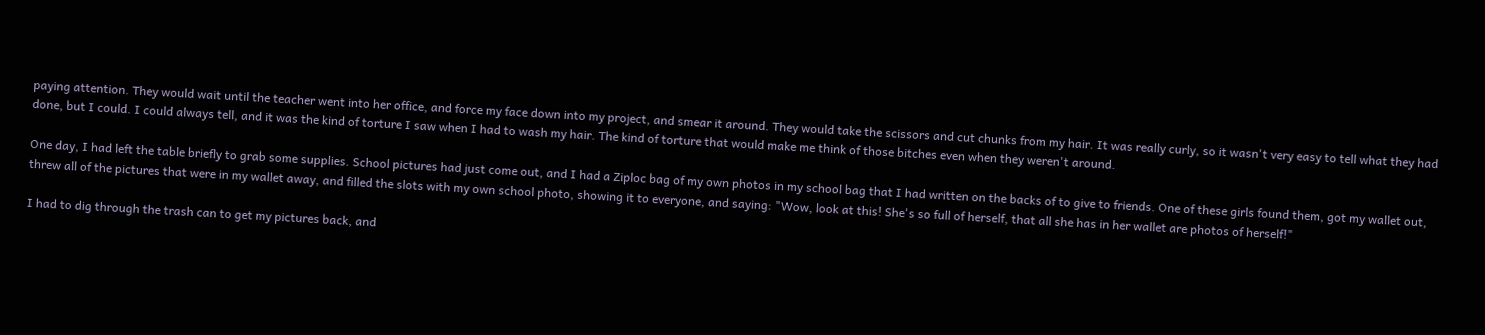paying attention. They would wait until the teacher went into her office, and force my face down into my project, and smear it around. They would take the scissors and cut chunks from my hair. It was really curly, so it wasn't very easy to tell what they had done, but I could. I could always tell, and it was the kind of torture I saw when I had to wash my hair. The kind of torture that would make me think of those bitches even when they weren't around.

One day, I had left the table briefly to grab some supplies. School pictures had just come out, and I had a Ziploc bag of my own photos in my school bag that I had written on the backs of to give to friends. One of these girls found them, got my wallet out, threw all of the pictures that were in my wallet away, and filled the slots with my own school photo, showing it to everyone, and saying: "Wow, look at this! She's so full of herself, that all she has in her wallet are photos of herself!"

I had to dig through the trash can to get my pictures back, and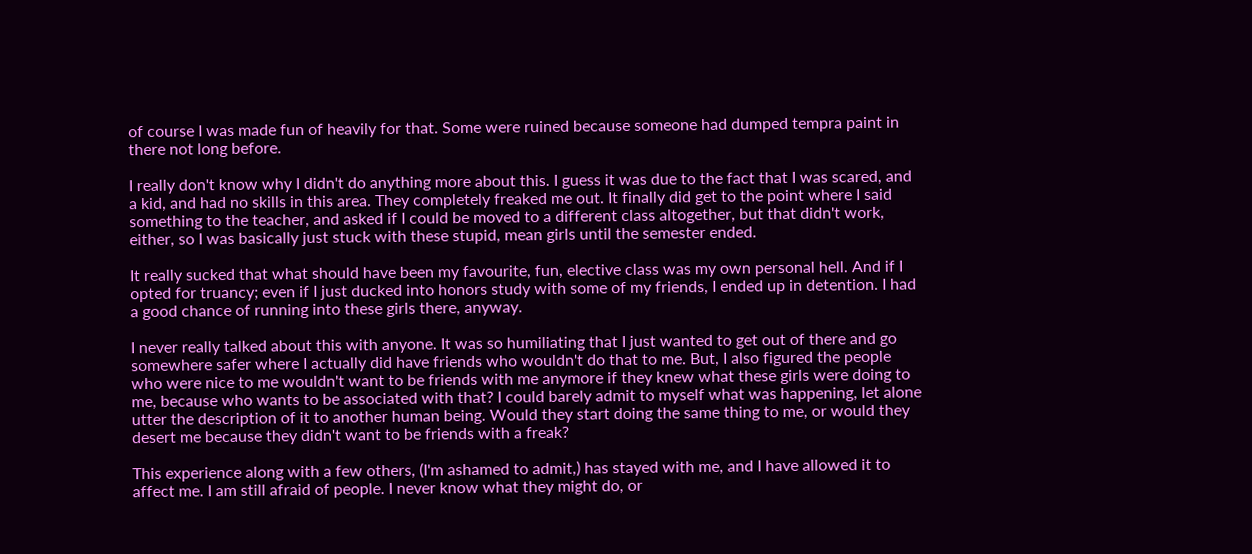of course I was made fun of heavily for that. Some were ruined because someone had dumped tempra paint in there not long before.

I really don't know why I didn't do anything more about this. I guess it was due to the fact that I was scared, and a kid, and had no skills in this area. They completely freaked me out. It finally did get to the point where I said something to the teacher, and asked if I could be moved to a different class altogether, but that didn't work, either, so I was basically just stuck with these stupid, mean girls until the semester ended.

It really sucked that what should have been my favourite, fun, elective class was my own personal hell. And if I opted for truancy; even if I just ducked into honors study with some of my friends, I ended up in detention. I had a good chance of running into these girls there, anyway.

I never really talked about this with anyone. It was so humiliating that I just wanted to get out of there and go somewhere safer where I actually did have friends who wouldn't do that to me. But, I also figured the people who were nice to me wouldn't want to be friends with me anymore if they knew what these girls were doing to me, because who wants to be associated with that? I could barely admit to myself what was happening, let alone utter the description of it to another human being. Would they start doing the same thing to me, or would they desert me because they didn't want to be friends with a freak?

This experience along with a few others, (I'm ashamed to admit,) has stayed with me, and I have allowed it to affect me. I am still afraid of people. I never know what they might do, or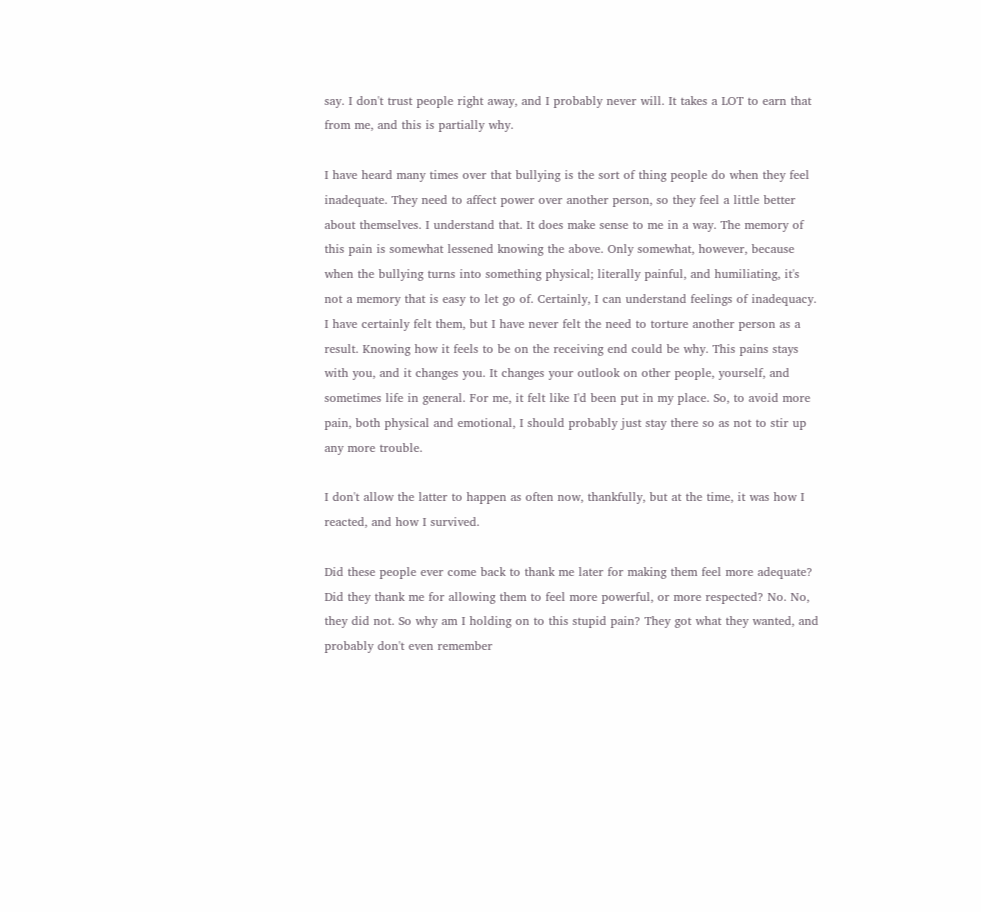say. I don't trust people right away, and I probably never will. It takes a LOT to earn that from me, and this is partially why.

I have heard many times over that bullying is the sort of thing people do when they feel inadequate. They need to affect power over another person, so they feel a little better about themselves. I understand that. It does make sense to me in a way. The memory of this pain is somewhat lessened knowing the above. Only somewhat, however, because when the bullying turns into something physical; literally painful, and humiliating, it's not a memory that is easy to let go of. Certainly, I can understand feelings of inadequacy. I have certainly felt them, but I have never felt the need to torture another person as a result. Knowing how it feels to be on the receiving end could be why. This pains stays with you, and it changes you. It changes your outlook on other people, yourself, and sometimes life in general. For me, it felt like I'd been put in my place. So, to avoid more pain, both physical and emotional, I should probably just stay there so as not to stir up any more trouble.

I don't allow the latter to happen as often now, thankfully, but at the time, it was how I reacted, and how I survived.

Did these people ever come back to thank me later for making them feel more adequate? Did they thank me for allowing them to feel more powerful, or more respected? No. No, they did not. So why am I holding on to this stupid pain? They got what they wanted, and probably don't even remember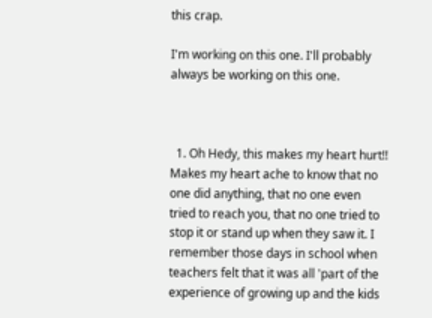this crap.

I'm working on this one. I'll probably always be working on this one.



  1. Oh Hedy, this makes my heart hurt!! Makes my heart ache to know that no one did anything, that no one even tried to reach you, that no one tried to stop it or stand up when they saw it. I remember those days in school when teachers felt that it was all 'part of the experience of growing up and the kids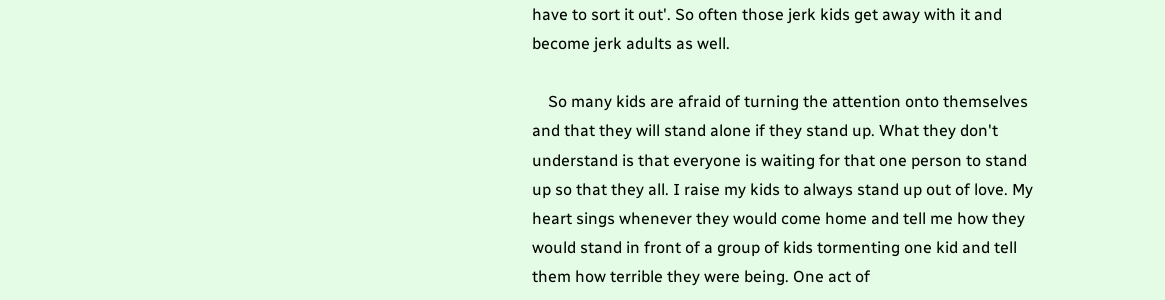have to sort it out'. So often those jerk kids get away with it and become jerk adults as well.

    So many kids are afraid of turning the attention onto themselves and that they will stand alone if they stand up. What they don't understand is that everyone is waiting for that one person to stand up so that they all. I raise my kids to always stand up out of love. My heart sings whenever they would come home and tell me how they would stand in front of a group of kids tormenting one kid and tell them how terrible they were being. One act of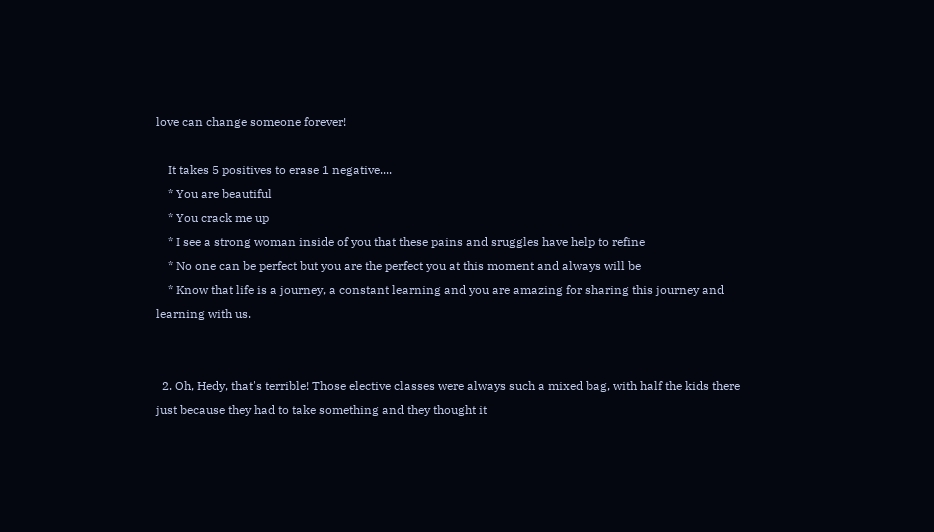love can change someone forever!

    It takes 5 positives to erase 1 negative....
    * You are beautiful
    * You crack me up
    * I see a strong woman inside of you that these pains and sruggles have help to refine
    * No one can be perfect but you are the perfect you at this moment and always will be
    * Know that life is a journey, a constant learning and you are amazing for sharing this journey and learning with us.


  2. Oh, Hedy, that's terrible! Those elective classes were always such a mixed bag, with half the kids there just because they had to take something and they thought it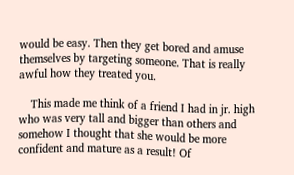would be easy. Then they get bored and amuse themselves by targeting someone. That is really awful how they treated you.

    This made me think of a friend I had in jr. high who was very tall and bigger than others and somehow I thought that she would be more confident and mature as a result! Of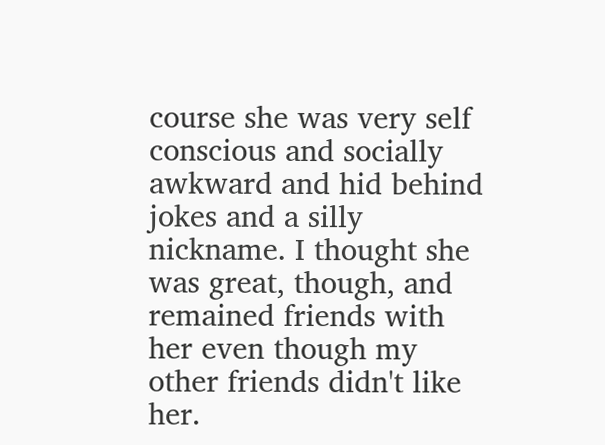course she was very self conscious and socially awkward and hid behind jokes and a silly nickname. I thought she was great, though, and remained friends with her even though my other friends didn't like her.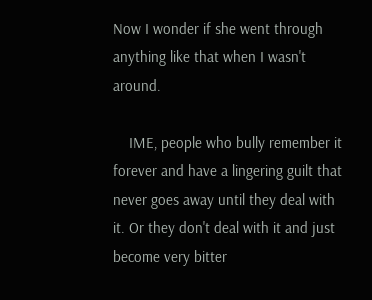Now I wonder if she went through anything like that when I wasn't around.

    IME, people who bully remember it forever and have a lingering guilt that never goes away until they deal with it. Or they don't deal with it and just become very bitter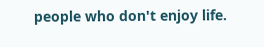people who don't enjoy life.